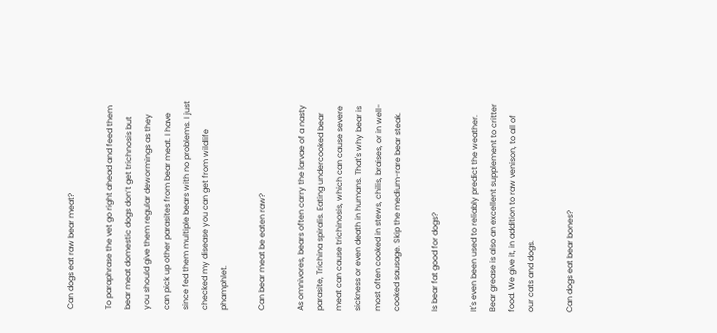Can dogs eat raw bear meat?

To paraphrase the vet go right ahead and feed them bear meat domestic dogs don’t get trichnosis but you should give them regular dewormings as they can pick up other parasites from bear meat. I have since fed them multiple bears with no problems. I just checked my disease you can get from wildlife phamphlet.

Can bear meat be eaten raw?

As omnivores, bears often carry the larvae of a nasty parasite, Trichina spiralis. Eating undercooked bear meat can cause trichinosis, which can cause severe sickness or even death in humans. That's why bear is most often cooked in stews, chilis, braises, or in well-cooked sausage. Skip the medium-rare bear steak.

Is bear fat good for dogs?

It's even been used to reliably predict the weather. Bear grease is also an excellent supplement to critter food. We give it, in addition to raw venison, to all of our cats and dogs.

Can dogs eat bear bones?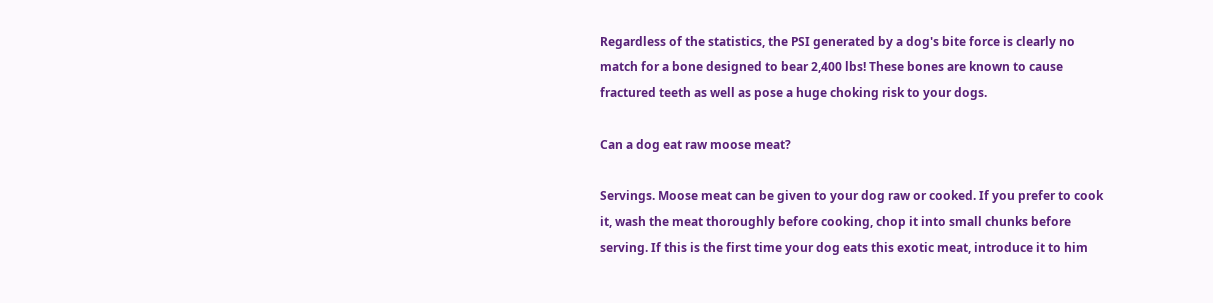Regardless of the statistics, the PSI generated by a dog's bite force is clearly no match for a bone designed to bear 2,400 lbs! These bones are known to cause fractured teeth as well as pose a huge choking risk to your dogs.

Can a dog eat raw moose meat?

Servings. Moose meat can be given to your dog raw or cooked. If you prefer to cook it, wash the meat thoroughly before cooking, chop it into small chunks before serving. If this is the first time your dog eats this exotic meat, introduce it to him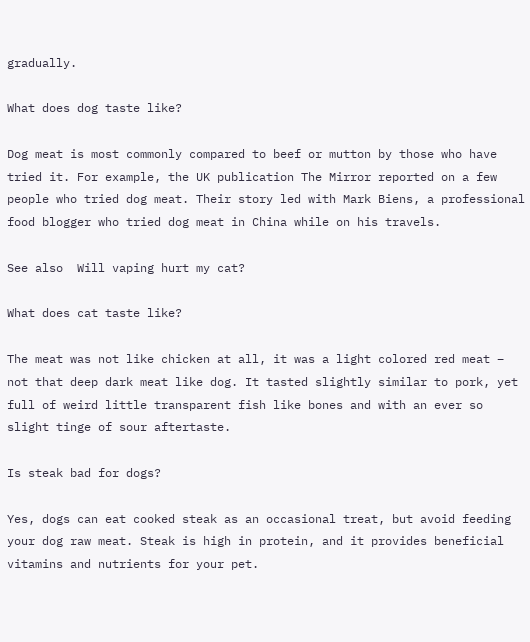gradually.

What does dog taste like?

Dog meat is most commonly compared to beef or mutton by those who have tried it. For example, the UK publication The Mirror reported on a few people who tried dog meat. Their story led with Mark Biens, a professional food blogger who tried dog meat in China while on his travels.

See also  Will vaping hurt my cat?

What does cat taste like?

The meat was not like chicken at all, it was a light colored red meat – not that deep dark meat like dog. It tasted slightly similar to pork, yet full of weird little transparent fish like bones and with an ever so slight tinge of sour aftertaste.

Is steak bad for dogs?

Yes, dogs can eat cooked steak as an occasional treat, but avoid feeding your dog raw meat. Steak is high in protein, and it provides beneficial vitamins and nutrients for your pet.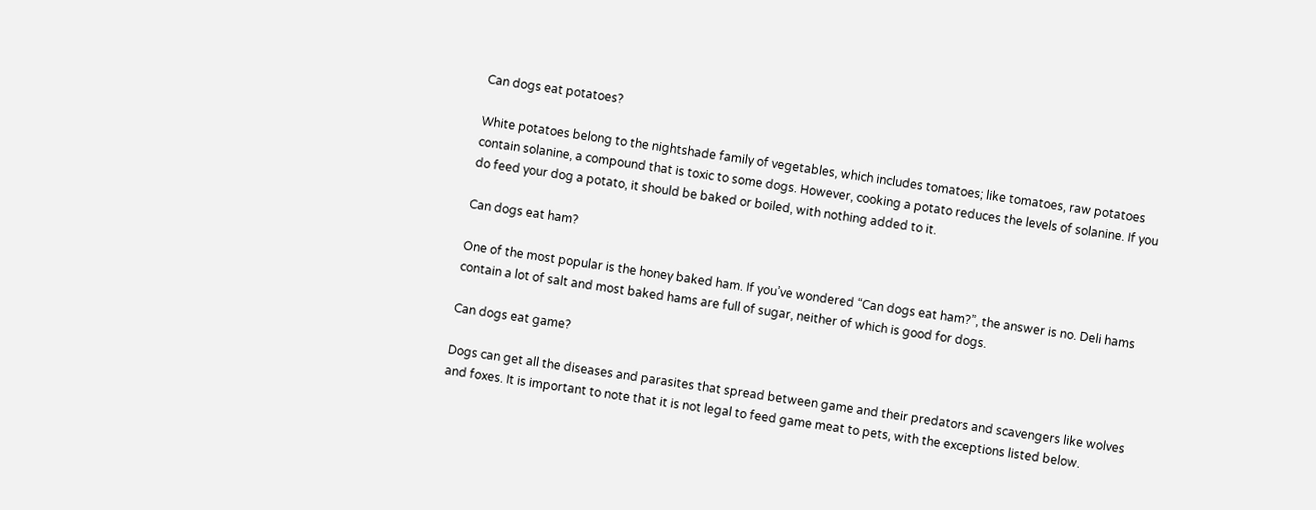Can dogs eat potatoes?

White potatoes belong to the nightshade family of vegetables, which includes tomatoes; like tomatoes, raw potatoes contain solanine, a compound that is toxic to some dogs. However, cooking a potato reduces the levels of solanine. If you do feed your dog a potato, it should be baked or boiled, with nothing added to it.

Can dogs eat ham?

One of the most popular is the honey baked ham. If you’ve wondered “Can dogs eat ham?”, the answer is no. Deli hams contain a lot of salt and most baked hams are full of sugar, neither of which is good for dogs.

Can dogs eat game?

Dogs can get all the diseases and parasites that spread between game and their predators and scavengers like wolves and foxes. It is important to note that it is not legal to feed game meat to pets, with the exceptions listed below.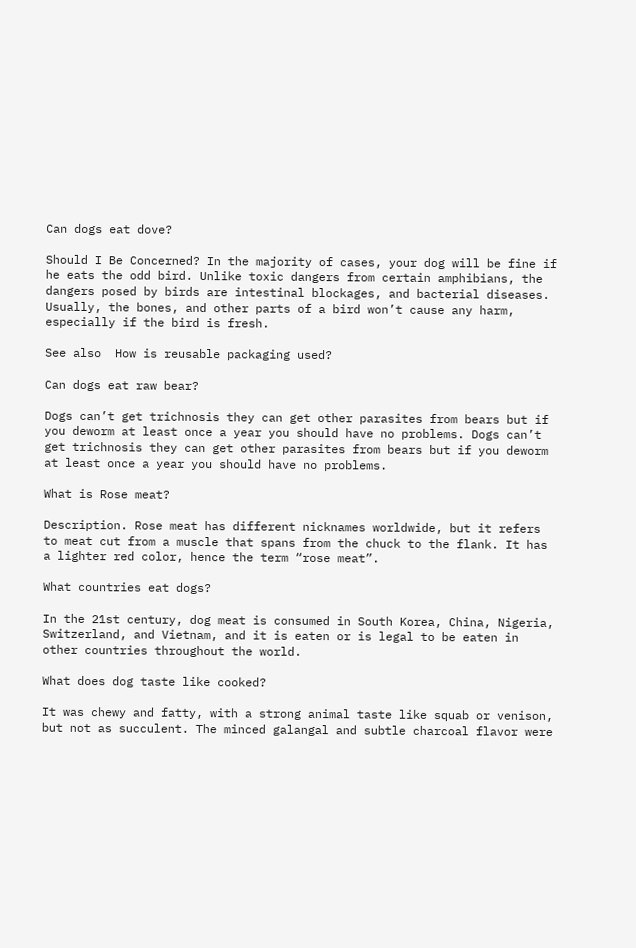Can dogs eat dove?

Should I Be Concerned? In the majority of cases, your dog will be fine if he eats the odd bird. Unlike toxic dangers from certain amphibians, the dangers posed by birds are intestinal blockages, and bacterial diseases. Usually, the bones, and other parts of a bird won’t cause any harm, especially if the bird is fresh.

See also  How is reusable packaging used?

Can dogs eat raw bear?

Dogs can’t get trichnosis they can get other parasites from bears but if you deworm at least once a year you should have no problems. Dogs can’t get trichnosis they can get other parasites from bears but if you deworm at least once a year you should have no problems.

What is Rose meat?

Description. Rose meat has different nicknames worldwide, but it refers to meat cut from a muscle that spans from the chuck to the flank. It has a lighter red color, hence the term “rose meat”.

What countries eat dogs?

In the 21st century, dog meat is consumed in South Korea, China, Nigeria, Switzerland, and Vietnam, and it is eaten or is legal to be eaten in other countries throughout the world.

What does dog taste like cooked?

It was chewy and fatty, with a strong animal taste like squab or venison, but not as succulent. The minced galangal and subtle charcoal flavor were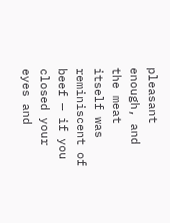pleasant enough, and the meat itself was reminiscent of beef — if you closed your eyes and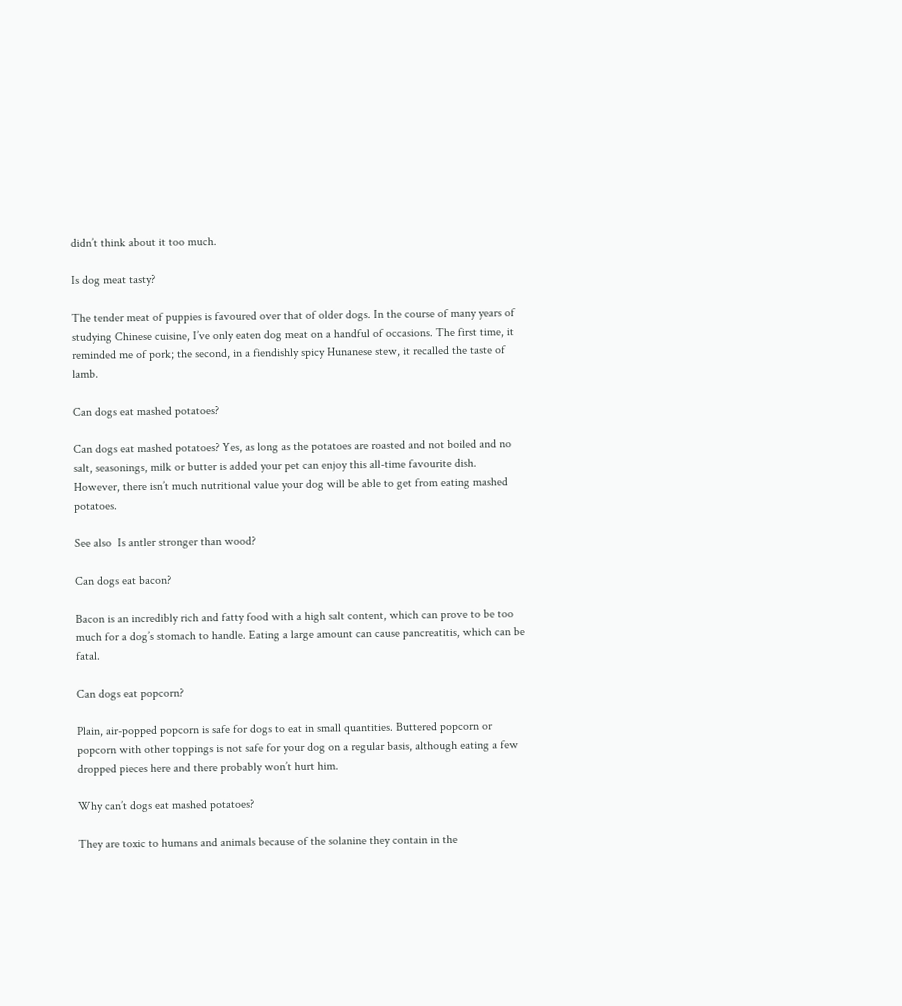didn’t think about it too much.

Is dog meat tasty?

The tender meat of puppies is favoured over that of older dogs. In the course of many years of studying Chinese cuisine, I’ve only eaten dog meat on a handful of occasions. The first time, it reminded me of pork; the second, in a fiendishly spicy Hunanese stew, it recalled the taste of lamb.

Can dogs eat mashed potatoes?

Can dogs eat mashed potatoes? Yes, as long as the potatoes are roasted and not boiled and no salt, seasonings, milk or butter is added your pet can enjoy this all-time favourite dish. However, there isn’t much nutritional value your dog will be able to get from eating mashed potatoes.

See also  Is antler stronger than wood?

Can dogs eat bacon?

Bacon is an incredibly rich and fatty food with a high salt content, which can prove to be too much for a dog’s stomach to handle. Eating a large amount can cause pancreatitis, which can be fatal.

Can dogs eat popcorn?

Plain, air-popped popcorn is safe for dogs to eat in small quantities. Buttered popcorn or popcorn with other toppings is not safe for your dog on a regular basis, although eating a few dropped pieces here and there probably won’t hurt him.

Why can’t dogs eat mashed potatoes?

They are toxic to humans and animals because of the solanine they contain in the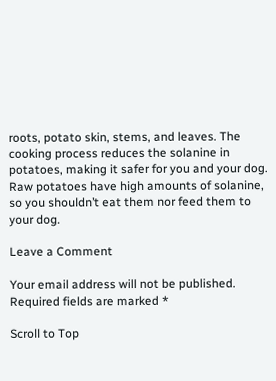roots, potato skin, stems, and leaves. The cooking process reduces the solanine in potatoes, making it safer for you and your dog. Raw potatoes have high amounts of solanine, so you shouldn’t eat them nor feed them to your dog.

Leave a Comment

Your email address will not be published. Required fields are marked *

Scroll to Top